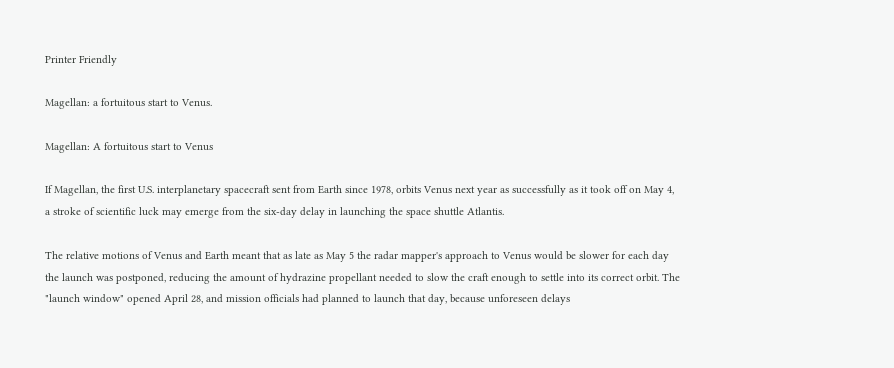Printer Friendly

Magellan: a fortuitous start to Venus.

Magellan: A fortuitous start to Venus

If Magellan, the first U.S. interplanetary spacecraft sent from Earth since 1978, orbits Venus next year as successfully as it took off on May 4, a stroke of scientific luck may emerge from the six-day delay in launching the space shuttle Atlantis.

The relative motions of Venus and Earth meant that as late as May 5 the radar mapper's approach to Venus would be slower for each day the launch was postponed, reducing the amount of hydrazine propellant needed to slow the craft enough to settle into its correct orbit. The "launch window" opened April 28, and mission officials had planned to launch that day, because unforeseen delays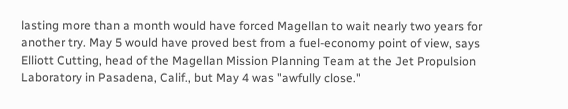lasting more than a month would have forced Magellan to wait nearly two years for another try. May 5 would have proved best from a fuel-economy point of view, says Elliott Cutting, head of the Magellan Mission Planning Team at the Jet Propulsion Laboratory in Pasadena, Calif., but May 4 was "awfully close."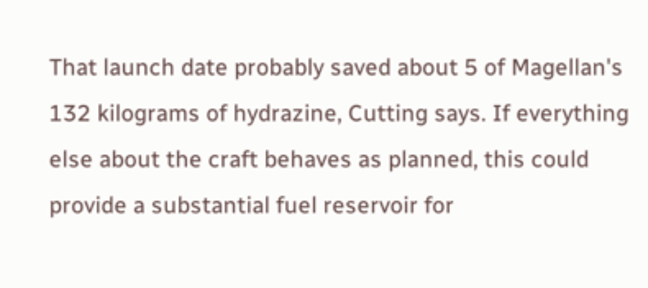That launch date probably saved about 5 of Magellan's 132 kilograms of hydrazine, Cutting says. If everything else about the craft behaves as planned, this could provide a substantial fuel reservoir for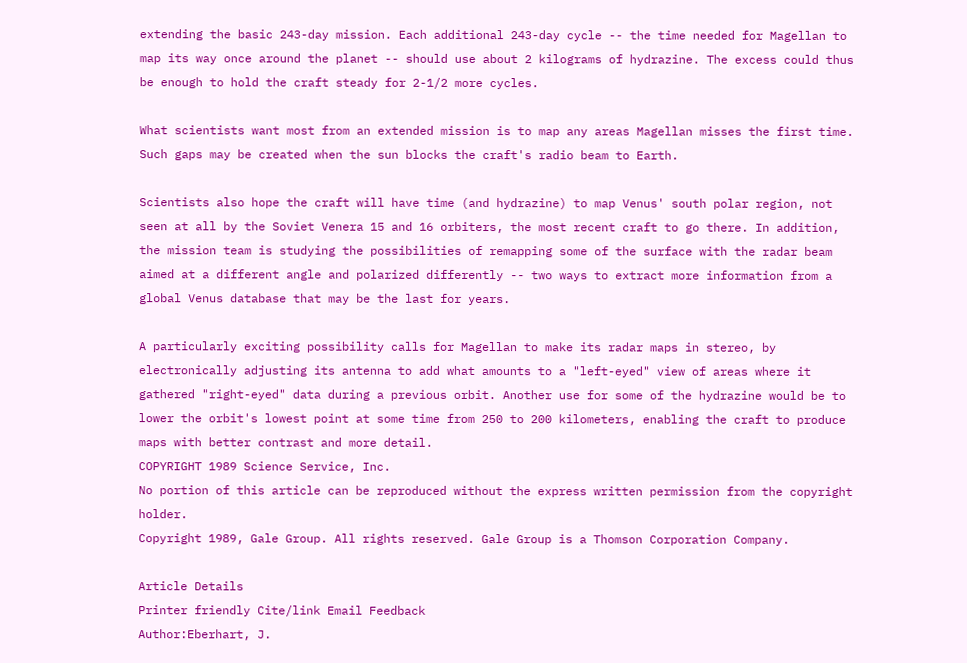extending the basic 243-day mission. Each additional 243-day cycle -- the time needed for Magellan to map its way once around the planet -- should use about 2 kilograms of hydrazine. The excess could thus be enough to hold the craft steady for 2-1/2 more cycles.

What scientists want most from an extended mission is to map any areas Magellan misses the first time. Such gaps may be created when the sun blocks the craft's radio beam to Earth.

Scientists also hope the craft will have time (and hydrazine) to map Venus' south polar region, not seen at all by the Soviet Venera 15 and 16 orbiters, the most recent craft to go there. In addition, the mission team is studying the possibilities of remapping some of the surface with the radar beam aimed at a different angle and polarized differently -- two ways to extract more information from a global Venus database that may be the last for years.

A particularly exciting possibility calls for Magellan to make its radar maps in stereo, by electronically adjusting its antenna to add what amounts to a "left-eyed" view of areas where it gathered "right-eyed" data during a previous orbit. Another use for some of the hydrazine would be to lower the orbit's lowest point at some time from 250 to 200 kilometers, enabling the craft to produce maps with better contrast and more detail.
COPYRIGHT 1989 Science Service, Inc.
No portion of this article can be reproduced without the express written permission from the copyright holder.
Copyright 1989, Gale Group. All rights reserved. Gale Group is a Thomson Corporation Company.

Article Details
Printer friendly Cite/link Email Feedback
Author:Eberhart, J.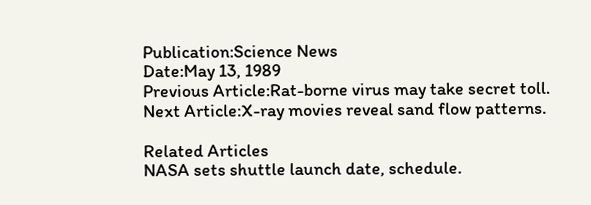Publication:Science News
Date:May 13, 1989
Previous Article:Rat-borne virus may take secret toll.
Next Article:X-ray movies reveal sand flow patterns.

Related Articles
NASA sets shuttle launch date, schedule.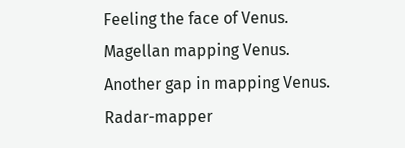Feeling the face of Venus.
Magellan mapping Venus.
Another gap in mapping Venus.
Radar-mapper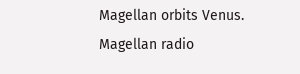Magellan orbits Venus.
Magellan radio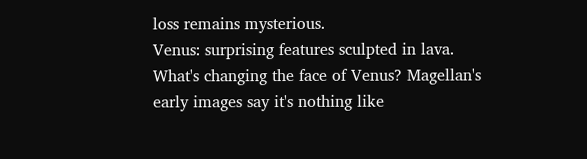loss remains mysterious.
Venus: surprising features sculpted in lava.
What's changing the face of Venus? Magellan's early images say it's nothing like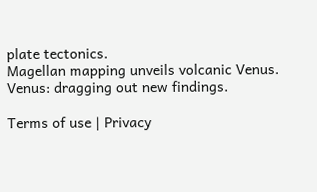plate tectonics.
Magellan mapping unveils volcanic Venus.
Venus: dragging out new findings.

Terms of use | Privacy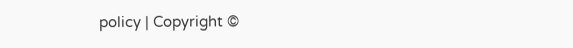policy | Copyright ©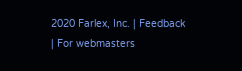2020 Farlex, Inc. | Feedback | For webmasters